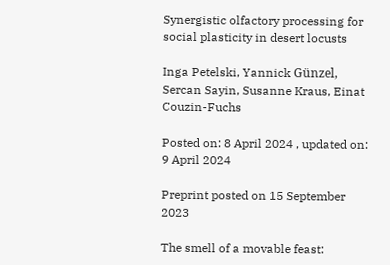Synergistic olfactory processing for social plasticity in desert locusts

Inga Petelski, Yannick Günzel, Sercan Sayin, Susanne Kraus, Einat Couzin-Fuchs

Posted on: 8 April 2024 , updated on: 9 April 2024

Preprint posted on 15 September 2023

The smell of a movable feast: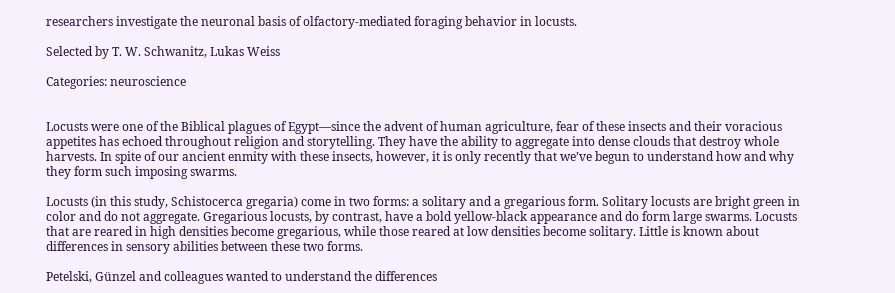researchers investigate the neuronal basis of olfactory-mediated foraging behavior in locusts.

Selected by T. W. Schwanitz, Lukas Weiss

Categories: neuroscience


Locusts were one of the Biblical plagues of Egypt—since the advent of human agriculture, fear of these insects and their voracious appetites has echoed throughout religion and storytelling. They have the ability to aggregate into dense clouds that destroy whole harvests. In spite of our ancient enmity with these insects, however, it is only recently that we’ve begun to understand how and why they form such imposing swarms.

Locusts (in this study, Schistocerca gregaria) come in two forms: a solitary and a gregarious form. Solitary locusts are bright green in color and do not aggregate. Gregarious locusts, by contrast, have a bold yellow-black appearance and do form large swarms. Locusts that are reared in high densities become gregarious, while those reared at low densities become solitary. Little is known about differences in sensory abilities between these two forms.

Petelski, Günzel and colleagues wanted to understand the differences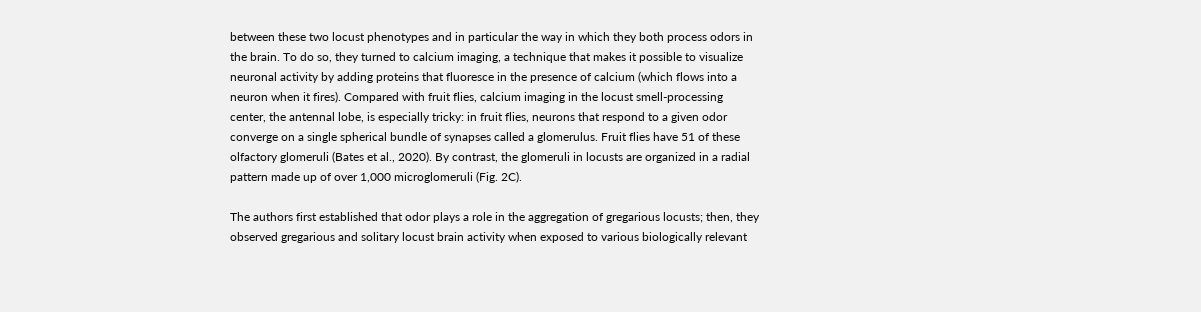between these two locust phenotypes and in particular the way in which they both process odors in the brain. To do so, they turned to calcium imaging, a technique that makes it possible to visualize neuronal activity by adding proteins that fluoresce in the presence of calcium (which flows into a neuron when it fires). Compared with fruit flies, calcium imaging in the locust smell-processing center, the antennal lobe, is especially tricky: in fruit flies, neurons that respond to a given odor converge on a single spherical bundle of synapses called a glomerulus. Fruit flies have 51 of these olfactory glomeruli (Bates et al., 2020). By contrast, the glomeruli in locusts are organized in a radial pattern made up of over 1,000 microglomeruli (Fig. 2C).

The authors first established that odor plays a role in the aggregation of gregarious locusts; then, they observed gregarious and solitary locust brain activity when exposed to various biologically relevant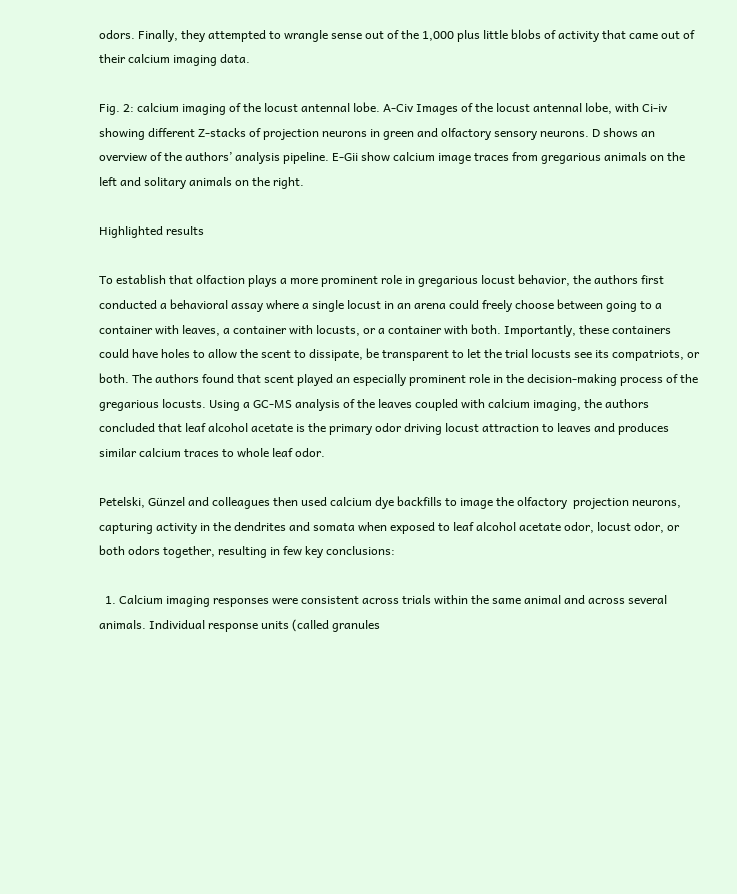odors. Finally, they attempted to wrangle sense out of the 1,000 plus little blobs of activity that came out of their calcium imaging data.

Fig. 2: calcium imaging of the locust antennal lobe. A-Civ Images of the locust antennal lobe, with Ci-iv showing different Z-stacks of projection neurons in green and olfactory sensory neurons. D shows an overview of the authors’ analysis pipeline. E-Gii show calcium image traces from gregarious animals on the left and solitary animals on the right.

Highlighted results

To establish that olfaction plays a more prominent role in gregarious locust behavior, the authors first conducted a behavioral assay where a single locust in an arena could freely choose between going to a container with leaves, a container with locusts, or a container with both. Importantly, these containers could have holes to allow the scent to dissipate, be transparent to let the trial locusts see its compatriots, or both. The authors found that scent played an especially prominent role in the decision-making process of the gregarious locusts. Using a GC-MS analysis of the leaves coupled with calcium imaging, the authors concluded that leaf alcohol acetate is the primary odor driving locust attraction to leaves and produces similar calcium traces to whole leaf odor.

Petelski, Günzel and colleagues then used calcium dye backfills to image the olfactory  projection neurons, capturing activity in the dendrites and somata when exposed to leaf alcohol acetate odor, locust odor, or both odors together, resulting in few key conclusions:

  1. Calcium imaging responses were consistent across trials within the same animal and across several animals. Individual response units (called granules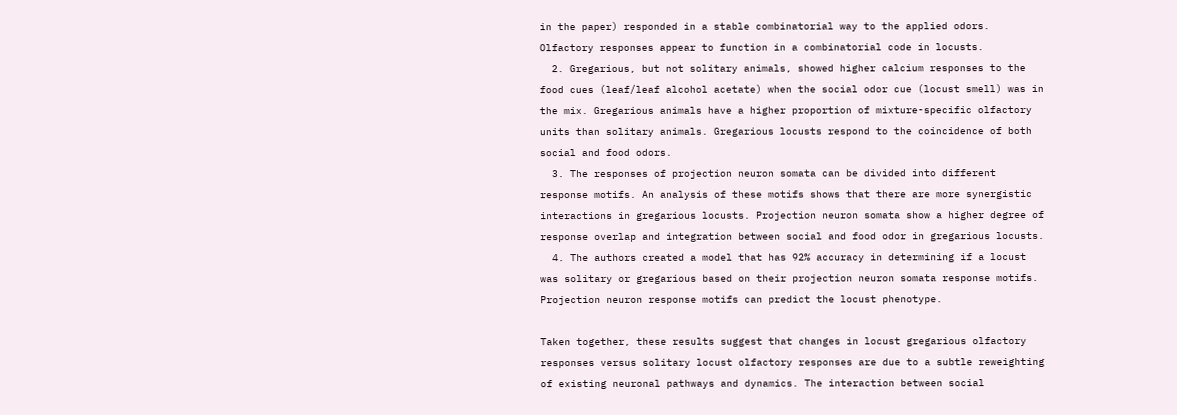in the paper) responded in a stable combinatorial way to the applied odors. Olfactory responses appear to function in a combinatorial code in locusts.
  2. Gregarious, but not solitary animals, showed higher calcium responses to the food cues (leaf/leaf alcohol acetate) when the social odor cue (locust smell) was in the mix. Gregarious animals have a higher proportion of mixture-specific olfactory units than solitary animals. Gregarious locusts respond to the coincidence of both social and food odors.
  3. The responses of projection neuron somata can be divided into different response motifs. An analysis of these motifs shows that there are more synergistic interactions in gregarious locusts. Projection neuron somata show a higher degree of response overlap and integration between social and food odor in gregarious locusts.
  4. The authors created a model that has 92% accuracy in determining if a locust was solitary or gregarious based on their projection neuron somata response motifs. Projection neuron response motifs can predict the locust phenotype.

Taken together, these results suggest that changes in locust gregarious olfactory responses versus solitary locust olfactory responses are due to a subtle reweighting of existing neuronal pathways and dynamics. The interaction between social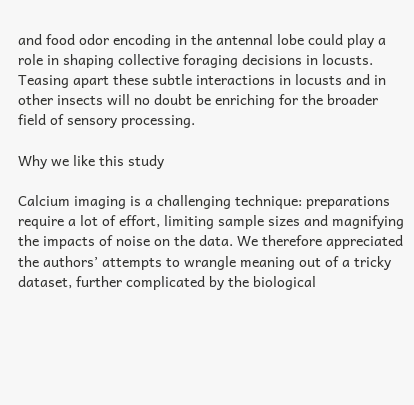and food odor encoding in the antennal lobe could play a role in shaping collective foraging decisions in locusts. Teasing apart these subtle interactions in locusts and in other insects will no doubt be enriching for the broader field of sensory processing.

Why we like this study

Calcium imaging is a challenging technique: preparations require a lot of effort, limiting sample sizes and magnifying the impacts of noise on the data. We therefore appreciated the authors’ attempts to wrangle meaning out of a tricky dataset, further complicated by the biological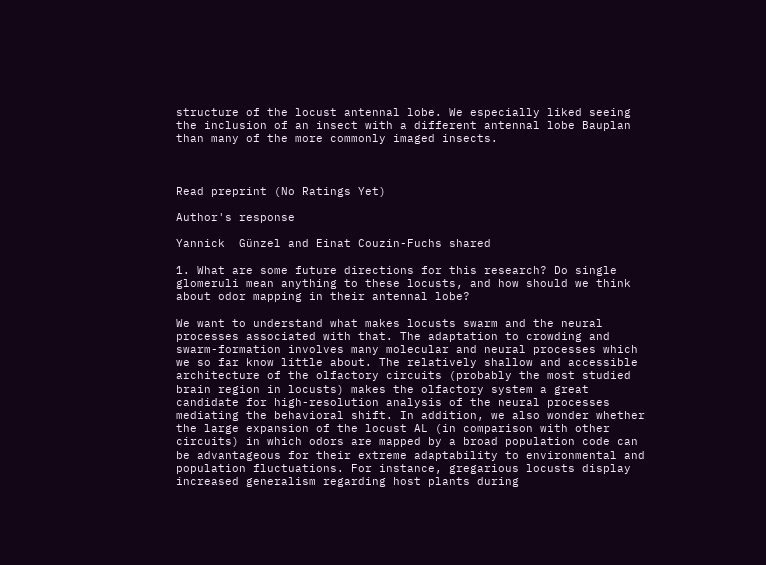structure of the locust antennal lobe. We especially liked seeing the inclusion of an insect with a different antennal lobe Bauplan than many of the more commonly imaged insects.



Read preprint (No Ratings Yet)

Author's response

Yannick  Günzel and Einat Couzin-Fuchs shared

1. What are some future directions for this research? Do single glomeruli mean anything to these locusts, and how should we think about odor mapping in their antennal lobe?

We want to understand what makes locusts swarm and the neural processes associated with that. The adaptation to crowding and swarm-formation involves many molecular and neural processes which we so far know little about. The relatively shallow and accessible architecture of the olfactory circuits (probably the most studied brain region in locusts) makes the olfactory system a great candidate for high-resolution analysis of the neural processes mediating the behavioral shift. In addition, we also wonder whether the large expansion of the locust AL (in comparison with other circuits) in which odors are mapped by a broad population code can be advantageous for their extreme adaptability to environmental and population fluctuations. For instance, gregarious locusts display increased generalism regarding host plants during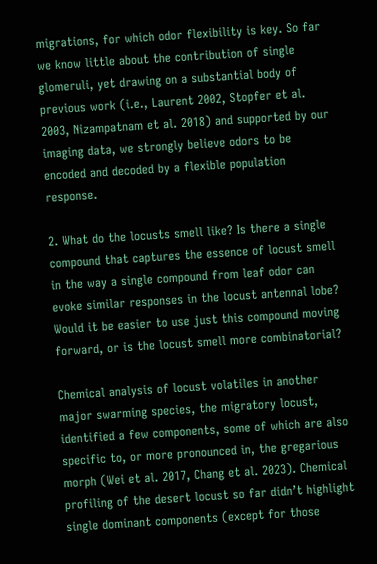migrations, for which odor flexibility is key. So far we know little about the contribution of single glomeruli, yet drawing on a substantial body of previous work (i.e., Laurent 2002, Stopfer et al. 2003, Nizampatnam et al. 2018) and supported by our imaging data, we strongly believe odors to be encoded and decoded by a flexible population response.

2. What do the locusts smell like? Is there a single compound that captures the essence of locust smell in the way a single compound from leaf odor can evoke similar responses in the locust antennal lobe? Would it be easier to use just this compound moving forward, or is the locust smell more combinatorial?

Chemical analysis of locust volatiles in another major swarming species, the migratory locust, identified a few components, some of which are also specific to, or more pronounced in, the gregarious morph (Wei et al. 2017, Chang et al. 2023). Chemical profiling of the desert locust so far didn’t highlight single dominant components (except for those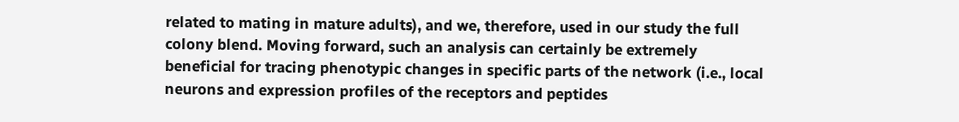related to mating in mature adults), and we, therefore, used in our study the full colony blend. Moving forward, such an analysis can certainly be extremely beneficial for tracing phenotypic changes in specific parts of the network (i.e., local neurons and expression profiles of the receptors and peptides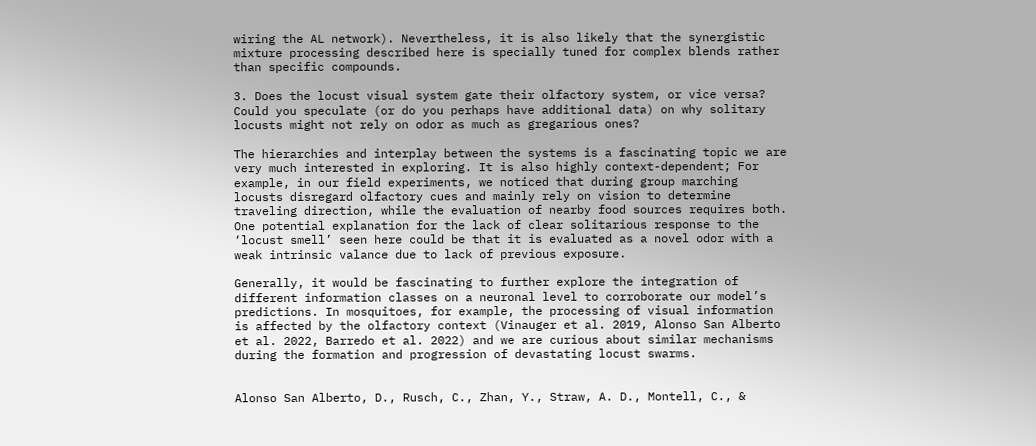wiring the AL network). Nevertheless, it is also likely that the synergistic mixture processing described here is specially tuned for complex blends rather than specific compounds.

3. Does the locust visual system gate their olfactory system, or vice versa? Could you speculate (or do you perhaps have additional data) on why solitary locusts might not rely on odor as much as gregarious ones?

The hierarchies and interplay between the systems is a fascinating topic we are very much interested in exploring. It is also highly context-dependent; For example, in our field experiments, we noticed that during group marching locusts disregard olfactory cues and mainly rely on vision to determine traveling direction, while the evaluation of nearby food sources requires both. One potential explanation for the lack of clear solitarious response to the ‘locust smell’ seen here could be that it is evaluated as a novel odor with a weak intrinsic valance due to lack of previous exposure.

Generally, it would be fascinating to further explore the integration of different information classes on a neuronal level to corroborate our model’s predictions. In mosquitoes, for example, the processing of visual information is affected by the olfactory context (Vinauger et al. 2019, Alonso San Alberto et al. 2022, Barredo et al. 2022) and we are curious about similar mechanisms during the formation and progression of devastating locust swarms.


Alonso San Alberto, D., Rusch, C., Zhan, Y., Straw, A. D., Montell, C., &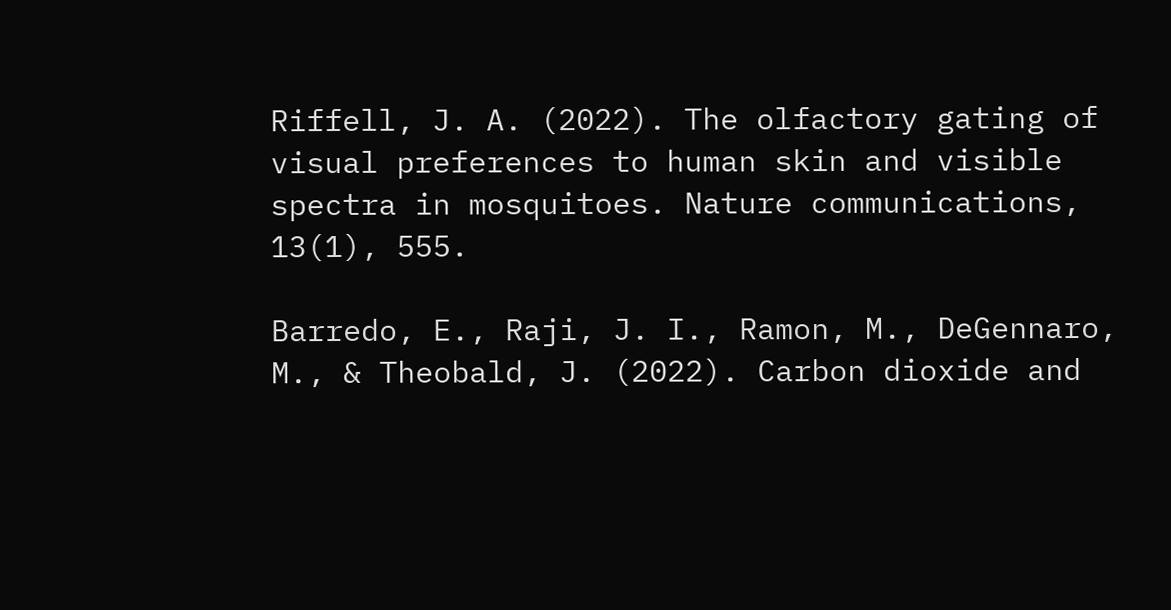Riffell, J. A. (2022). The olfactory gating of visual preferences to human skin and visible spectra in mosquitoes. Nature communications, 13(1), 555.

Barredo, E., Raji, J. I., Ramon, M., DeGennaro, M., & Theobald, J. (2022). Carbon dioxide and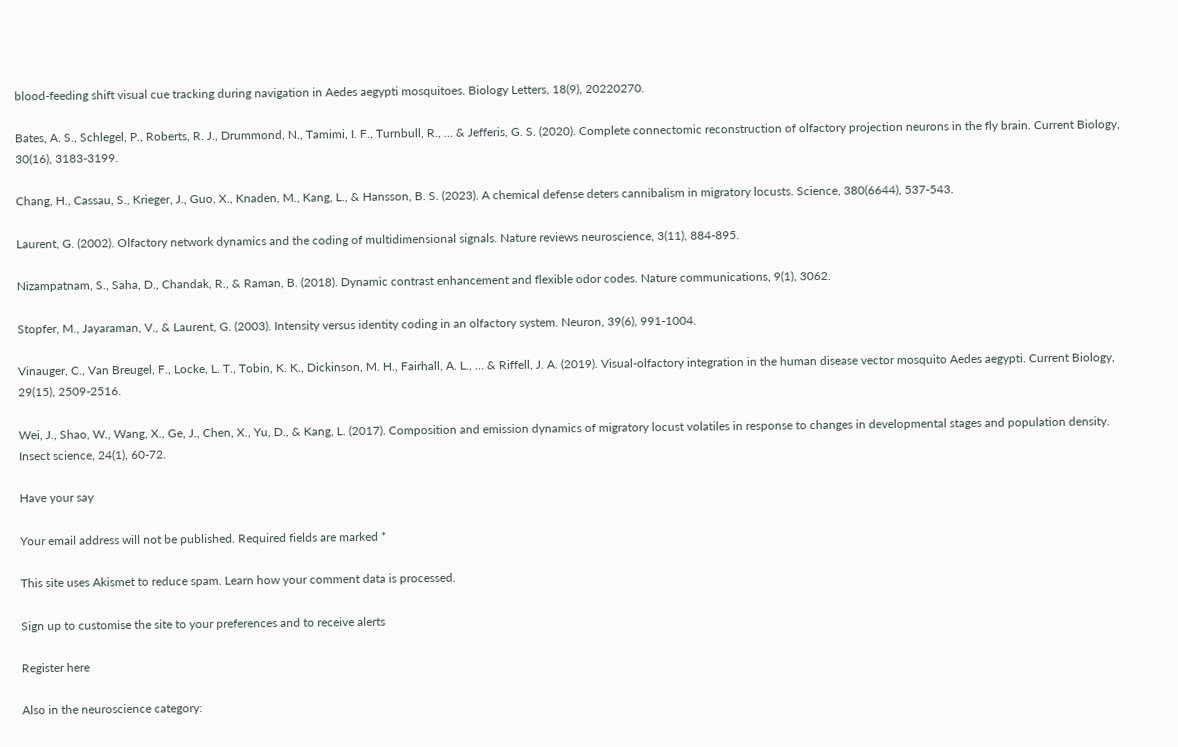blood-feeding shift visual cue tracking during navigation in Aedes aegypti mosquitoes. Biology Letters, 18(9), 20220270.

Bates, A. S., Schlegel, P., Roberts, R. J., Drummond, N., Tamimi, I. F., Turnbull, R., … & Jefferis, G. S. (2020). Complete connectomic reconstruction of olfactory projection neurons in the fly brain. Current Biology, 30(16), 3183-3199.

Chang, H., Cassau, S., Krieger, J., Guo, X., Knaden, M., Kang, L., & Hansson, B. S. (2023). A chemical defense deters cannibalism in migratory locusts. Science, 380(6644), 537-543.

Laurent, G. (2002). Olfactory network dynamics and the coding of multidimensional signals. Nature reviews neuroscience, 3(11), 884-895.

Nizampatnam, S., Saha, D., Chandak, R., & Raman, B. (2018). Dynamic contrast enhancement and flexible odor codes. Nature communications, 9(1), 3062.

Stopfer, M., Jayaraman, V., & Laurent, G. (2003). Intensity versus identity coding in an olfactory system. Neuron, 39(6), 991-1004.

Vinauger, C., Van Breugel, F., Locke, L. T., Tobin, K. K., Dickinson, M. H., Fairhall, A. L., … & Riffell, J. A. (2019). Visual-olfactory integration in the human disease vector mosquito Aedes aegypti. Current Biology, 29(15), 2509-2516.

Wei, J., Shao, W., Wang, X., Ge, J., Chen, X., Yu, D., & Kang, L. (2017). Composition and emission dynamics of migratory locust volatiles in response to changes in developmental stages and population density. Insect science, 24(1), 60-72.

Have your say

Your email address will not be published. Required fields are marked *

This site uses Akismet to reduce spam. Learn how your comment data is processed.

Sign up to customise the site to your preferences and to receive alerts

Register here

Also in the neuroscience category: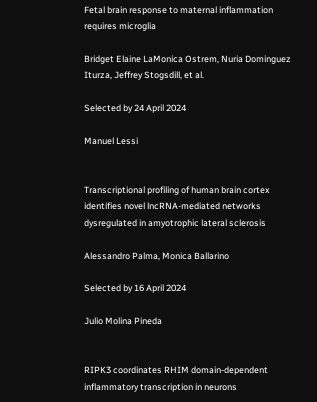Fetal brain response to maternal inflammation requires microglia

Bridget Elaine LaMonica Ostrem, Nuria Dominguez Iturza, Jeffrey Stogsdill, et al.

Selected by 24 April 2024

Manuel Lessi


Transcriptional profiling of human brain cortex identifies novel lncRNA-mediated networks dysregulated in amyotrophic lateral sclerosis

Alessandro Palma, Monica Ballarino

Selected by 16 April 2024

Julio Molina Pineda


RIPK3 coordinates RHIM domain-dependent inflammatory transcription in neurons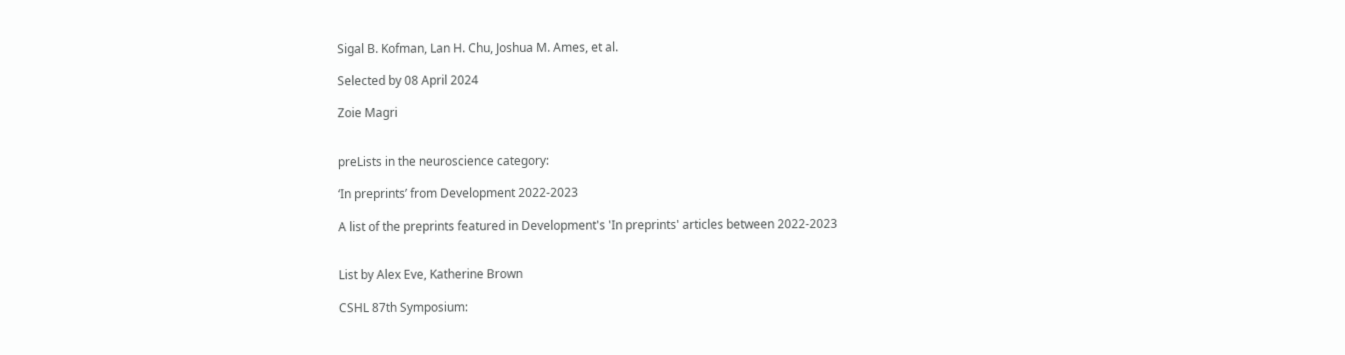Sigal B. Kofman, Lan H. Chu, Joshua M. Ames, et al.

Selected by 08 April 2024

Zoie Magri


preLists in the neuroscience category:

‘In preprints’ from Development 2022-2023

A list of the preprints featured in Development's 'In preprints' articles between 2022-2023


List by Alex Eve, Katherine Brown

CSHL 87th Symposium: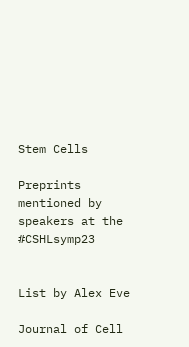Stem Cells

Preprints mentioned by speakers at the #CSHLsymp23


List by Alex Eve

Journal of Cell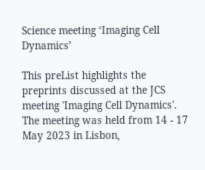Science meeting ‘Imaging Cell Dynamics’

This preList highlights the preprints discussed at the JCS meeting 'Imaging Cell Dynamics'. The meeting was held from 14 - 17 May 2023 in Lisbon,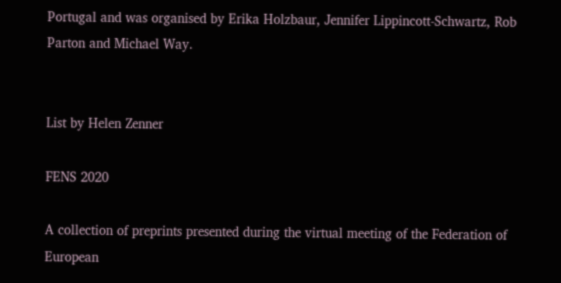Portugal and was organised by Erika Holzbaur, Jennifer Lippincott-Schwartz, Rob Parton and Michael Way.


List by Helen Zenner

FENS 2020

A collection of preprints presented during the virtual meeting of the Federation of European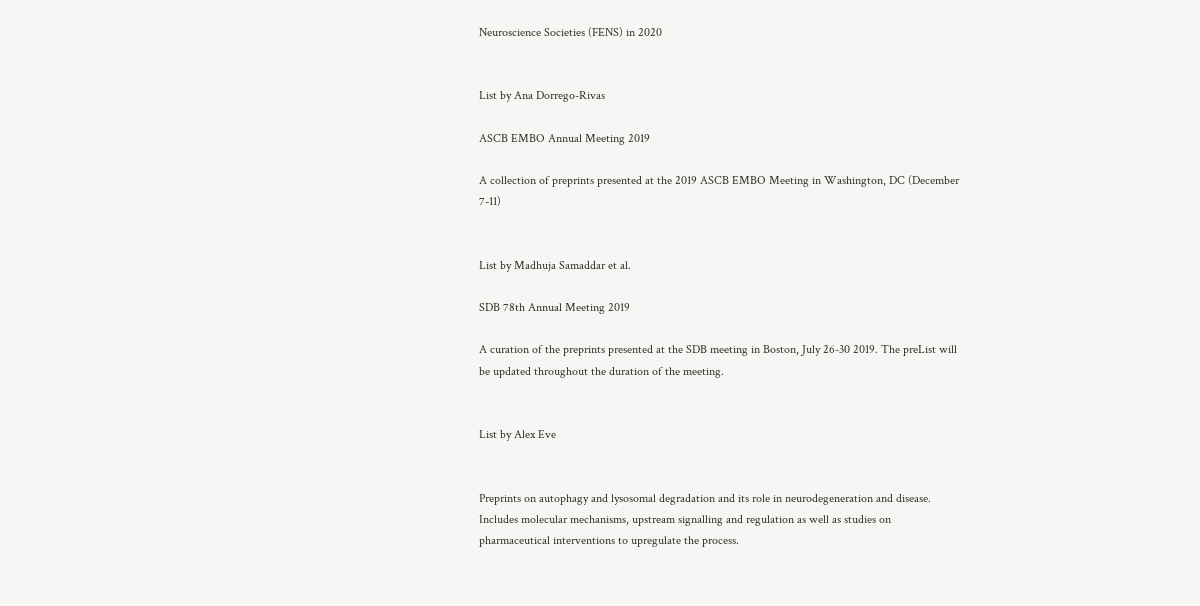Neuroscience Societies (FENS) in 2020


List by Ana Dorrego-Rivas

ASCB EMBO Annual Meeting 2019

A collection of preprints presented at the 2019 ASCB EMBO Meeting in Washington, DC (December 7-11)


List by Madhuja Samaddar et al.

SDB 78th Annual Meeting 2019

A curation of the preprints presented at the SDB meeting in Boston, July 26-30 2019. The preList will be updated throughout the duration of the meeting.


List by Alex Eve


Preprints on autophagy and lysosomal degradation and its role in neurodegeneration and disease. Includes molecular mechanisms, upstream signalling and regulation as well as studies on pharmaceutical interventions to upregulate the process.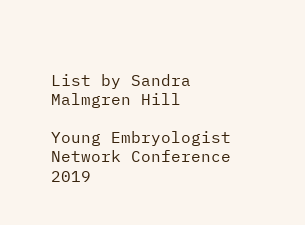List by Sandra Malmgren Hill

Young Embryologist Network Conference 2019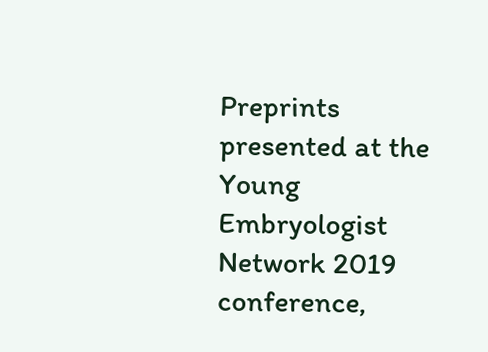Preprints presented at the Young Embryologist Network 2019 conference,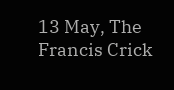13 May, The Francis Crick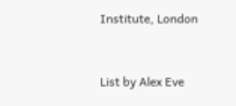Institute, London


List by Alex Eve